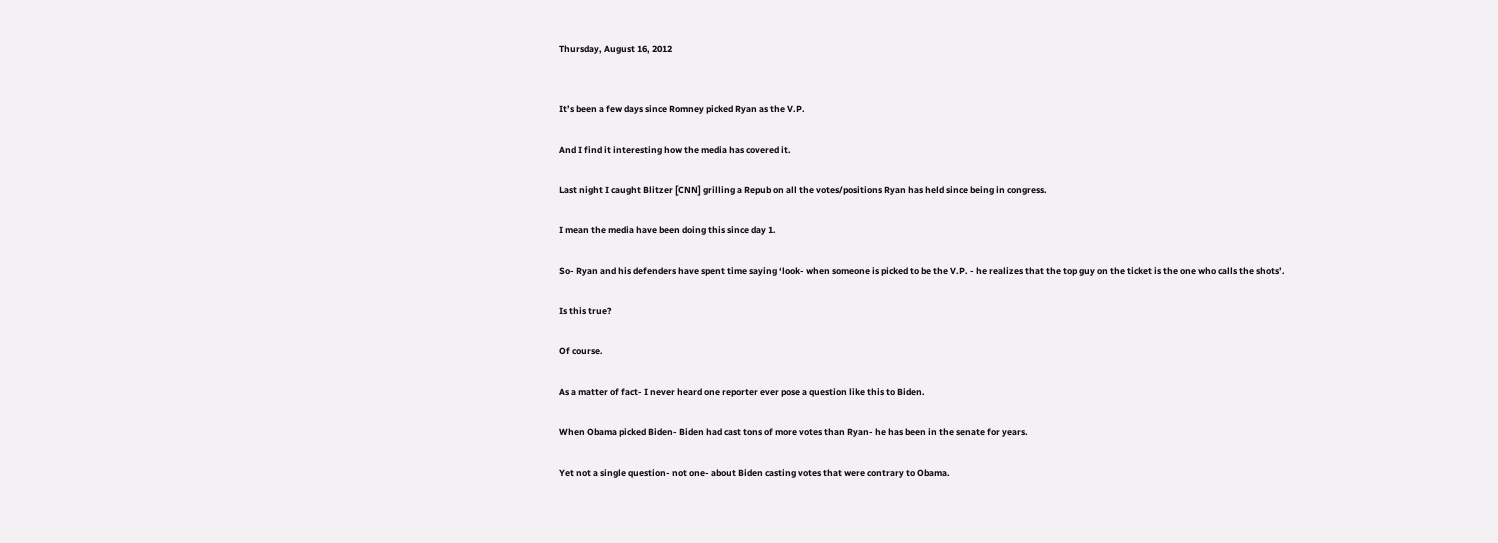Thursday, August 16, 2012


It’s been a few days since Romney picked Ryan as the V.P.

And I find it interesting how the media has covered it.

Last night I caught Blitzer [CNN] grilling a Repub on all the votes/positions Ryan has held since being in congress.

I mean the media have been doing this since day 1.

So- Ryan and his defenders have spent time saying ‘look- when someone is picked to be the V.P. - he realizes that the top guy on the ticket is the one who calls the shots’.

Is this true?

Of course.

As a matter of fact- I never heard one reporter ever pose a question like this to Biden.

When Obama picked Biden- Biden had cast tons of more votes than Ryan- he has been in the senate for years.

Yet not a single question- not one- about Biden casting votes that were contrary to Obama.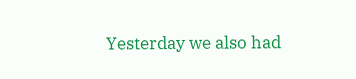Yesterday we also had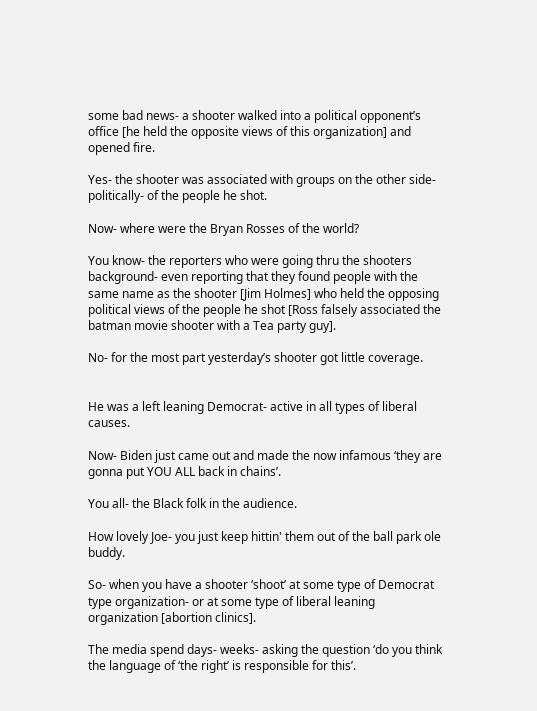some bad news- a shooter walked into a political opponent’s office [he held the opposite views of this organization] and opened fire.

Yes- the shooter was associated with groups on the other side- politically- of the people he shot.

Now- where were the Bryan Rosses of the world?

You know- the reporters who were going thru the shooters background- even reporting that they found people with the same name as the shooter [Jim Holmes] who held the opposing political views of the people he shot [Ross falsely associated the batman movie shooter with a Tea party guy].

No- for the most part yesterday’s shooter got little coverage.


He was a left leaning Democrat- active in all types of liberal causes.

Now- Biden just came out and made the now infamous ‘they are gonna put YOU ALL back in chains’.

You all- the Black folk in the audience.

How lovely Joe- you just keep hittin' them out of the ball park ole buddy.

So- when you have a shooter ‘shoot’ at some type of Democrat type organization- or at some type of liberal leaning organization [abortion clinics].

The media spend days- weeks- asking the question ‘do you think the language of ‘the right’ is responsible for this’.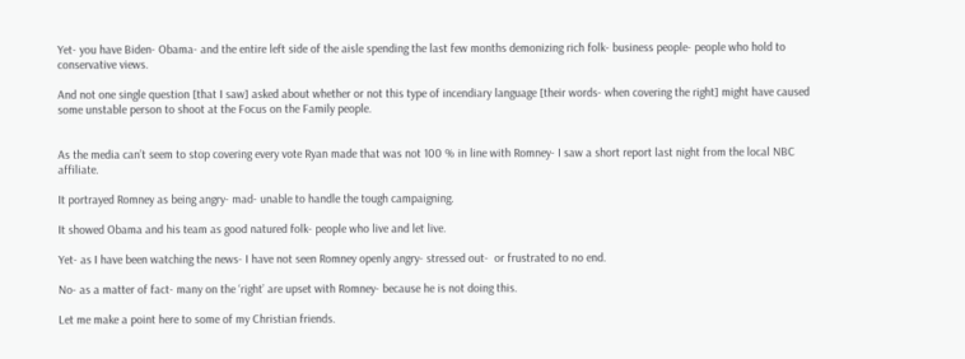Yet- you have Biden- Obama- and the entire left side of the aisle spending the last few months demonizing rich folk- business people- people who hold to conservative views.

And not one single question [that I saw] asked about whether or not this type of incendiary language [their words- when covering the right] might have caused some unstable person to shoot at the Focus on the Family people.


As the media can’t seem to stop covering every vote Ryan made that was not 100 % in line with Romney- I saw a short report last night from the local NBC affiliate.

It portrayed Romney as being angry- mad- unable to handle the tough campaigning.

It showed Obama and his team as good natured folk- people who live and let live.

Yet- as I have been watching the news- I have not seen Romney openly angry- stressed out-  or frustrated to no end.

No- as a matter of fact- many on the ‘right’ are upset with Romney- because he is not doing this.

Let me make a point here to some of my Christian friends.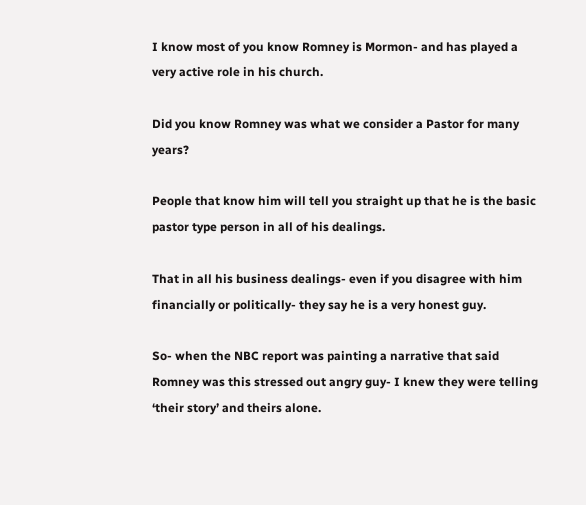I know most of you know Romney is Mormon- and has played a very active role in his church.

Did you know Romney was what we consider a Pastor for many years?

People that know him will tell you straight up that he is the basic pastor type person in all of his dealings.

That in all his business dealings- even if you disagree with him financially or politically- they say he is a very honest guy.

So- when the NBC report was painting a narrative that said Romney was this stressed out angry guy- I knew they were telling ‘their story’ and theirs alone.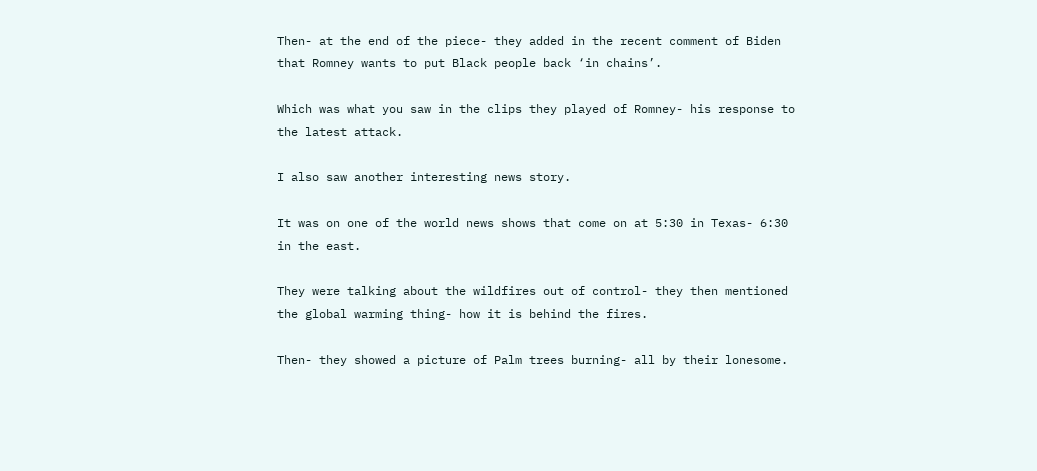Then- at the end of the piece- they added in the recent comment of Biden that Romney wants to put Black people back ‘in chains’.

Which was what you saw in the clips they played of Romney- his response to the latest attack.

I also saw another interesting news story.

It was on one of the world news shows that come on at 5:30 in Texas- 6:30 in the east.

They were talking about the wildfires out of control- they then mentioned the global warming thing- how it is behind the fires.

Then- they showed a picture of Palm trees burning- all by their lonesome.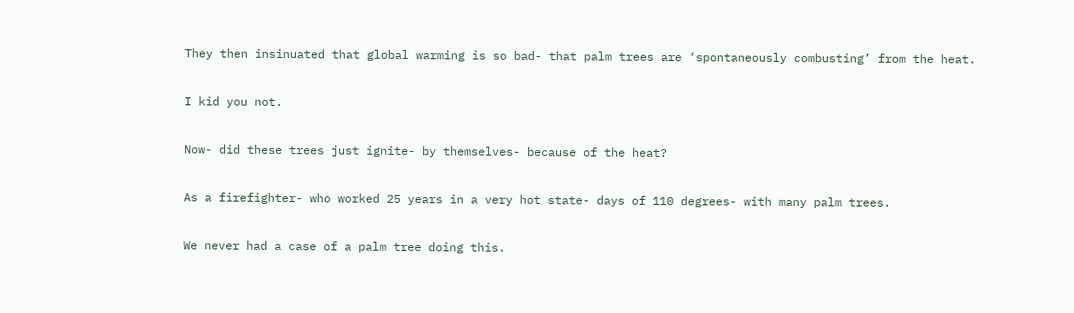They then insinuated that global warming is so bad- that palm trees are ‘spontaneously combusting’ from the heat.

I kid you not.

Now- did these trees just ignite- by themselves- because of the heat?

As a firefighter- who worked 25 years in a very hot state- days of 110 degrees- with many palm trees.

We never had a case of a palm tree doing this.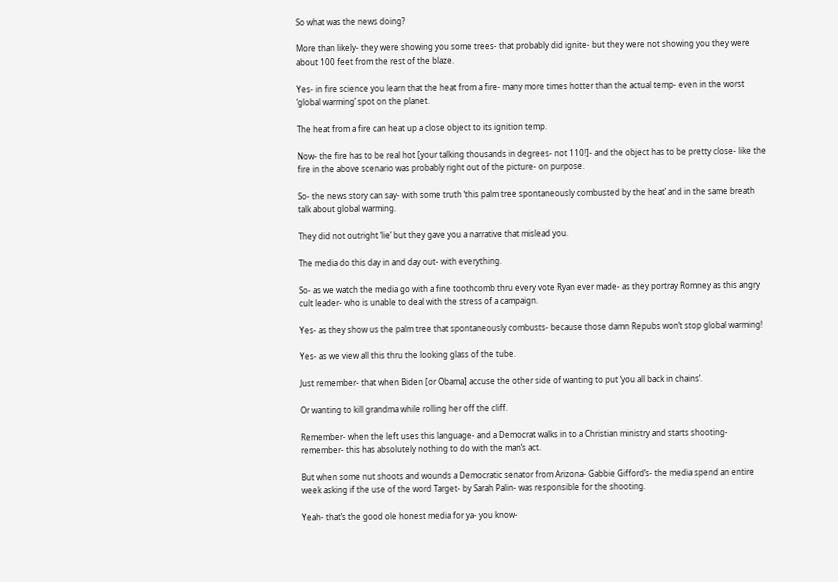So what was the news doing?

More than likely- they were showing you some trees- that probably did ignite- but they were not showing you they were about 100 feet from the rest of the blaze.

Yes- in fire science you learn that the heat from a fire- many more times hotter than the actual temp- even in the worst ‘global warming’ spot on the planet.

The heat from a fire can heat up a close object to its ignition temp.

Now- the fire has to be real hot [your talking thousands in degrees- not 110!]- and the object has to be pretty close- like the fire in the above scenario was probably right out of the picture- on purpose.

So- the news story can say- with some truth ‘this palm tree spontaneously combusted by the heat’ and in the same breath talk about global warming.

They did not outright ‘lie’ but they gave you a narrative that mislead you.

The media do this day in and day out- with everything.

So- as we watch the media go with a fine toothcomb thru every vote Ryan ever made- as they portray Romney as this angry cult leader- who is unable to deal with the stress of a campaign.

Yes- as they show us the palm tree that spontaneously combusts- because those damn Repubs won’t stop global warming!

Yes- as we view all this thru the looking glass of the tube.

Just remember- that when Biden [or Obama] accuse the other side of wanting to put ‘you all back in chains’.

Or wanting to kill grandma while rolling her off the cliff.

Remember- when the left uses this language- and a Democrat walks in to a Christian ministry and starts shooting- remember- this has absolutely nothing to do with the man’s act.

But when some nut shoots and wounds a Democratic senator from Arizona- Gabbie Gifford’s- the media spend an entire week asking if the use of the word Target- by Sarah Palin- was responsible for the shooting.

Yeah- that’s the good ole honest media for ya- you know-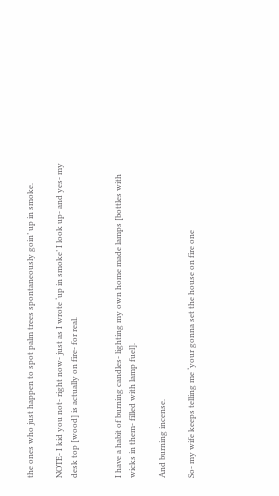the ones who just happen to spot palm trees spontaneously goin’ up in smoke.

NOTE- I kid you not- right now- just as I wrote ‘up in smoke’ I look up- and yes- my desk top [wood] is actually on fire- for real.


I have a habit of burning candles- lighting my own home made lamps [bottles with wicks in them- filled with lamp fuel].

And burning incense.

So- my wife keeps telling me ‘your gonna set the house on fire one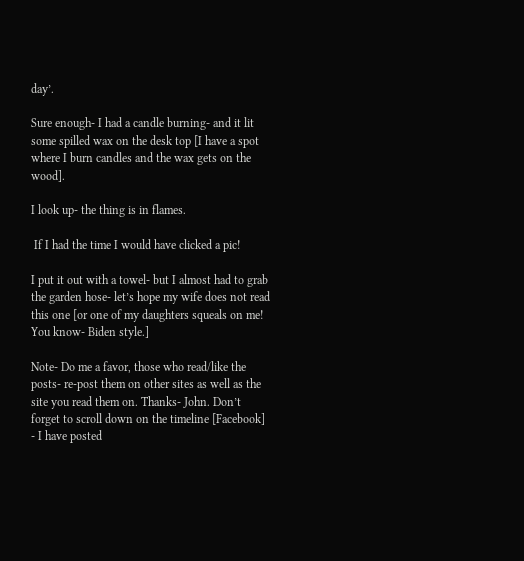day’.

Sure enough- I had a candle burning- and it lit some spilled wax on the desk top [I have a spot where I burn candles and the wax gets on the wood].

I look up- the thing is in flames.

 If I had the time I would have clicked a pic!

I put it out with a towel- but I almost had to grab the garden hose- let’s hope my wife does not read this one [or one of my daughters squeals on me! You know- Biden style.]

Note- Do me a favor, those who read/like the posts- re-post them on other sites as well as the site you read them on. Thanks- John. Don’t forget to scroll down on the timeline [Facebook] - I have posted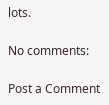lots.

No comments:

Post a Comment